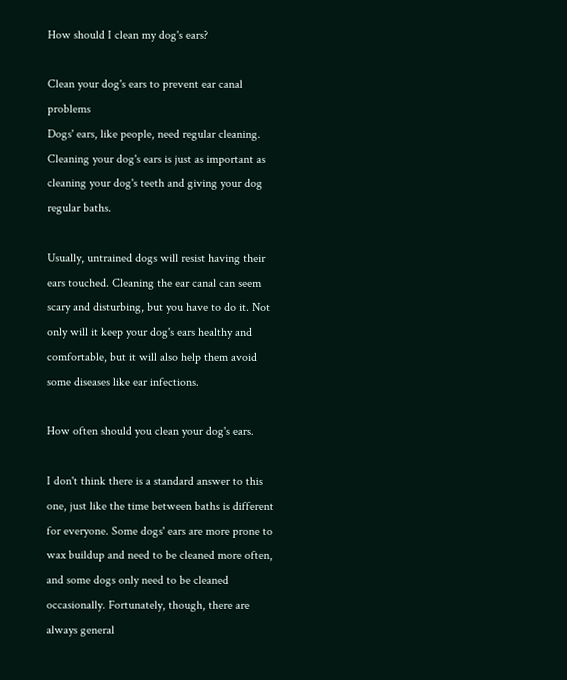How should I clean my dog's ears?

Clean your dog's ears to prevent ear canal problems
Dogs' ears, like people, need regular cleaning. Cleaning your dog's ears is just as important as cleaning your dog's teeth and giving your dog regular baths.

Usually, untrained dogs will resist having their ears touched. Cleaning the ear canal can seem scary and disturbing, but you have to do it. Not only will it keep your dog's ears healthy and comfortable, but it will also help them avoid some diseases like ear infections.

How often should you clean your dog's ears.

I don't think there is a standard answer to this one, just like the time between baths is different for everyone. Some dogs' ears are more prone to wax buildup and need to be cleaned more often, and some dogs only need to be cleaned occasionally. Fortunately, though, there are always general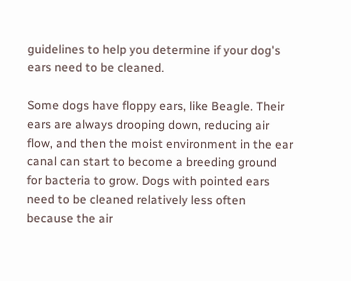guidelines to help you determine if your dog's ears need to be cleaned.

Some dogs have floppy ears, like Beagle. Their ears are always drooping down, reducing air flow, and then the moist environment in the ear canal can start to become a breeding ground for bacteria to grow. Dogs with pointed ears need to be cleaned relatively less often because the air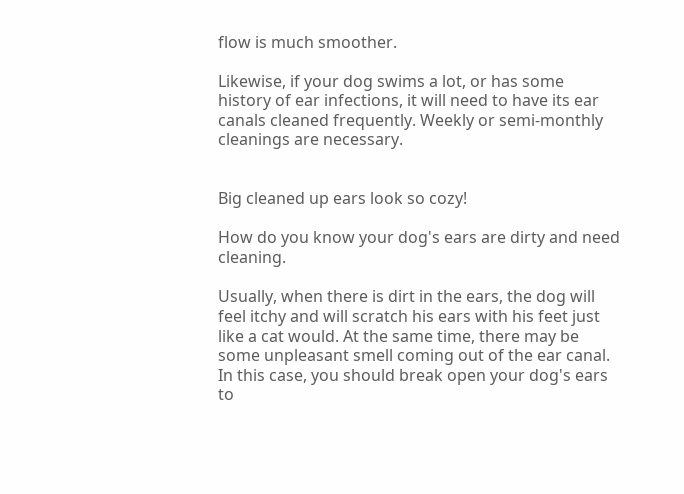flow is much smoother.

Likewise, if your dog swims a lot, or has some history of ear infections, it will need to have its ear canals cleaned frequently. Weekly or semi-monthly cleanings are necessary.


Big cleaned up ears look so cozy!

How do you know your dog's ears are dirty and need cleaning.

Usually, when there is dirt in the ears, the dog will feel itchy and will scratch his ears with his feet just like a cat would. At the same time, there may be some unpleasant smell coming out of the ear canal. In this case, you should break open your dog's ears to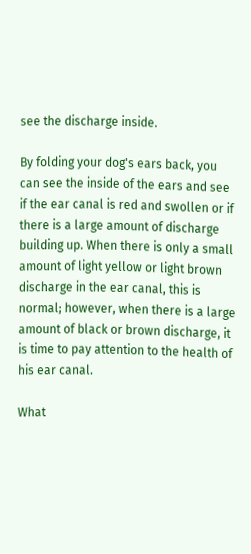see the discharge inside.

By folding your dog's ears back, you can see the inside of the ears and see if the ear canal is red and swollen or if there is a large amount of discharge building up. When there is only a small amount of light yellow or light brown discharge in the ear canal, this is normal; however, when there is a large amount of black or brown discharge, it is time to pay attention to the health of his ear canal.

What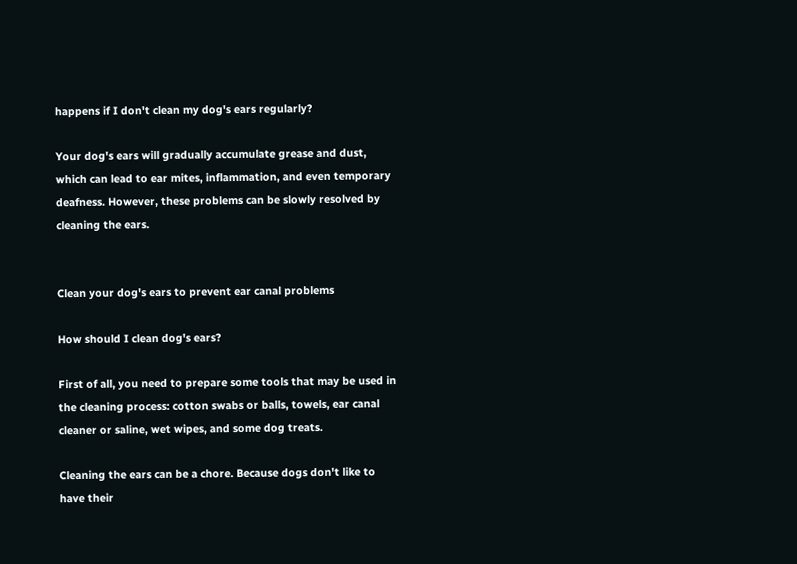happens if I don't clean my dog's ears regularly?

Your dog's ears will gradually accumulate grease and dust, which can lead to ear mites, inflammation, and even temporary deafness. However, these problems can be slowly resolved by cleaning the ears.


Clean your dog's ears to prevent ear canal problems

How should I clean dog's ears?

First of all, you need to prepare some tools that may be used in the cleaning process: cotton swabs or balls, towels, ear canal cleaner or saline, wet wipes, and some dog treats.

Cleaning the ears can be a chore. Because dogs don't like to have their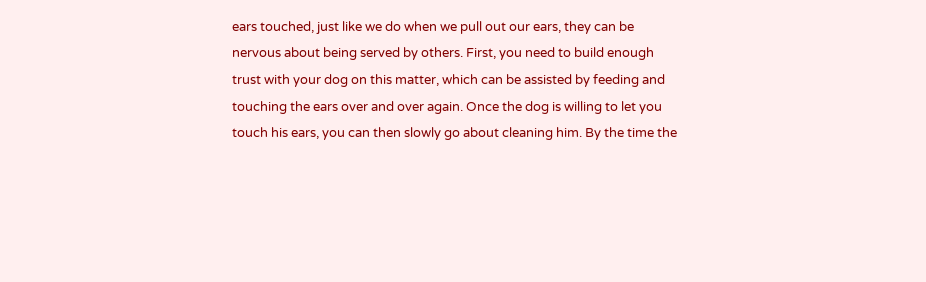ears touched, just like we do when we pull out our ears, they can be nervous about being served by others. First, you need to build enough trust with your dog on this matter, which can be assisted by feeding and touching the ears over and over again. Once the dog is willing to let you touch his ears, you can then slowly go about cleaning him. By the time the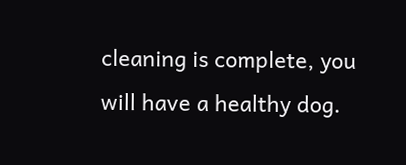cleaning is complete, you will have a healthy dog.